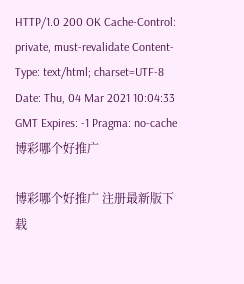HTTP/1.0 200 OK Cache-Control: private, must-revalidate Content-Type: text/html; charset=UTF-8 Date: Thu, 04 Mar 2021 10:04:33 GMT Expires: -1 Pragma: no-cache 博彩哪个好推广

博彩哪个好推广 注册最新版下载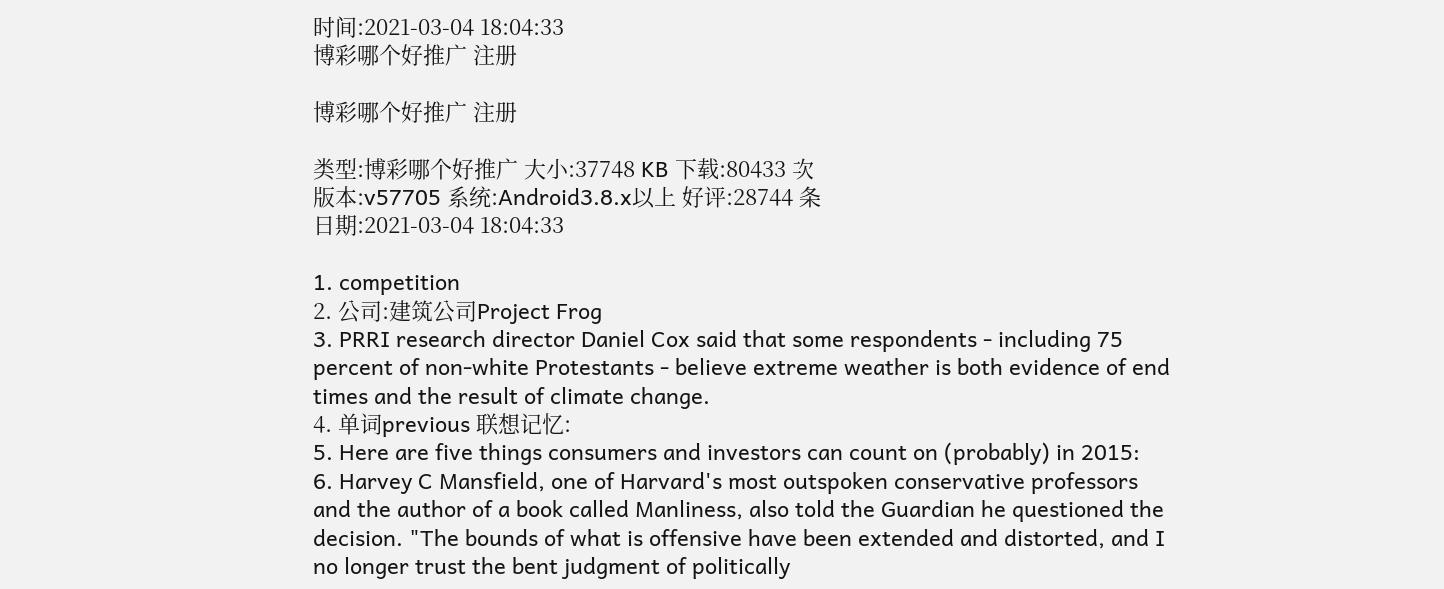时间:2021-03-04 18:04:33
博彩哪个好推广 注册

博彩哪个好推广 注册

类型:博彩哪个好推广 大小:37748 KB 下载:80433 次
版本:v57705 系统:Android3.8.x以上 好评:28744 条
日期:2021-03-04 18:04:33

1. competition
2. 公司:建筑公司Project Frog
3. PRRI research director Daniel Cox said that some respondents - including 75 percent of non-white Protestants - believe extreme weather is both evidence of end times and the result of climate change.
4. 单词previous 联想记忆:
5. Here are five things consumers and investors can count on (probably) in 2015:
6. Harvey C Mansfield, one of Harvard's most outspoken conservative professors and the author of a book called Manliness, also told the Guardian he questioned the decision. "The bounds of what is offensive have been extended and distorted, and I no longer trust the bent judgment of politically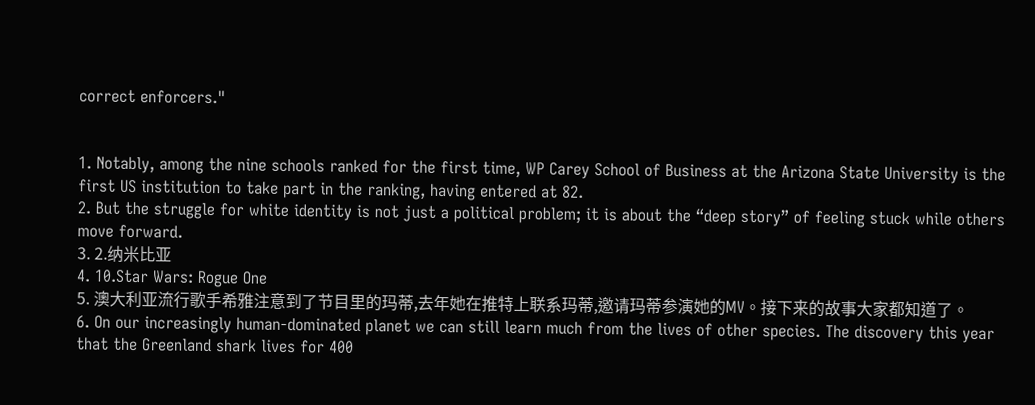correct enforcers."


1. Notably, among the nine schools ranked for the first time, WP Carey School of Business at the Arizona State University is the first US institution to take part in the ranking, having entered at 82.
2. But the struggle for white identity is not just a political problem; it is about the “deep story” of feeling stuck while others move forward.
3. 2.纳米比亚
4. 10.Star Wars: Rogue One
5. 澳大利亚流行歌手希雅注意到了节目里的玛蒂,去年她在推特上联系玛蒂,邀请玛蒂参演她的MV。接下来的故事大家都知道了。
6. On our increasingly human-dominated planet we can still learn much from the lives of other species. The discovery this year that the Greenland shark lives for 400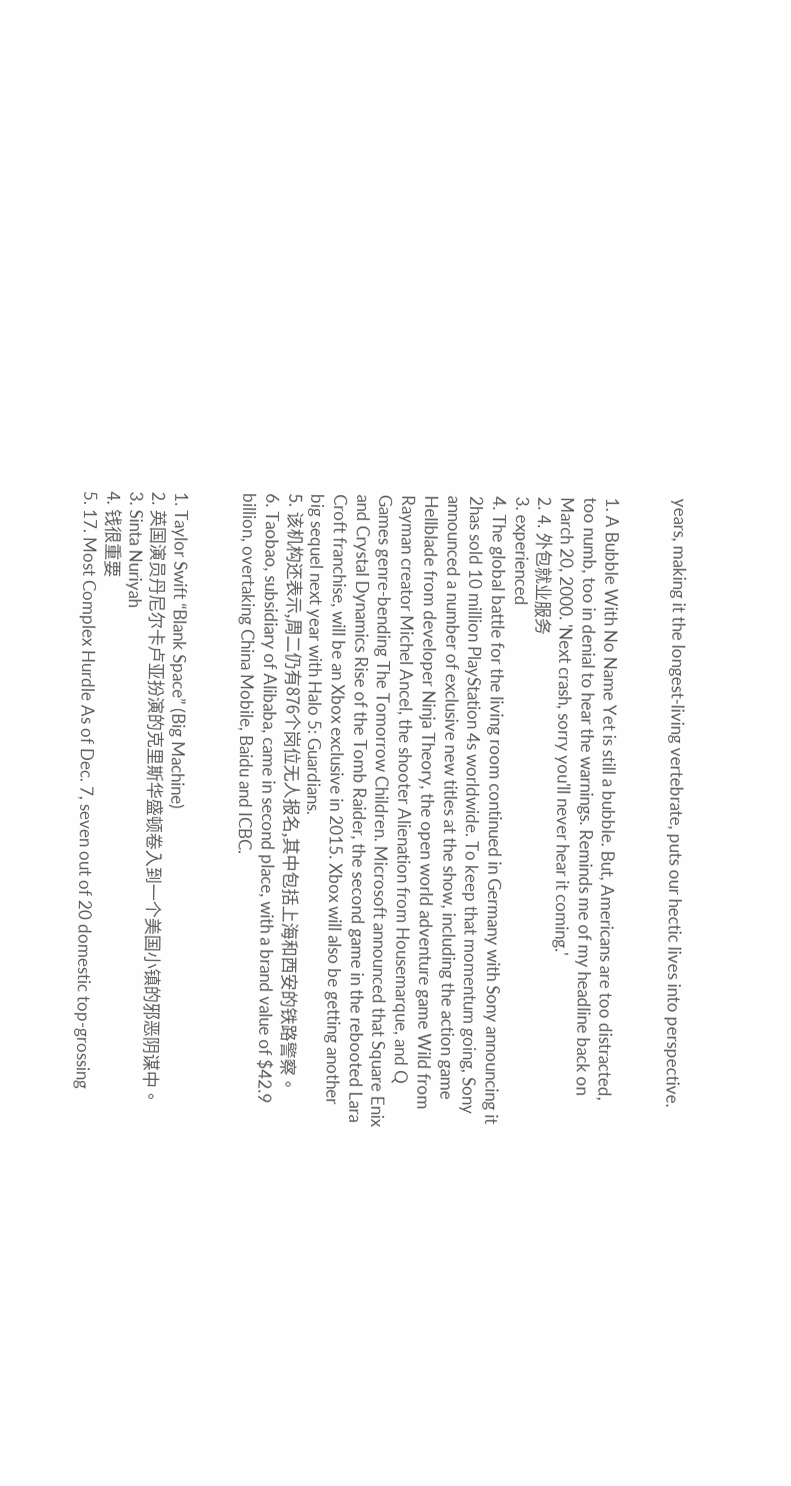years, making it the longest-living vertebrate, puts our hectic lives into perspective.


1. A Bubble With No Name Yet is still a bubble. But, Americans are too distracted, too numb, too in denial to hear the warnings. Reminds me of my headline back on March 20, 2000. 'Next crash, sorry you'll never hear it coming.'
2. 4. 外包就业服务
3. experienced
4. The global battle for the living room continued in Germany with Sony announcing it 2has sold 10 million PlayStation 4s worldwide. To keep that momentum going, Sony announced a number of exclusive new titles at the show, including the action game Hellblade from developer Ninja Theory, the open world adventure game Wild from Rayman creator Michel Ancel, the shooter Alienation from Housemarque, and Q Games genre-bending The Tomorrow Children. Microsoft announced that Square Enix and Crystal Dynamics Rise of the Tomb Raider, the second game in the rebooted Lara Croft franchise, will be an Xbox exclusive in 2015. Xbox will also be getting another big sequel next year with Halo 5: Guardians.
5. 该机构还表示,周二仍有876个岗位无人报名,其中包括上海和西安的铁路警察。
6. Taobao, subsidiary of Alibaba, came in second place, with a brand value of $42.9 billion, overtaking China Mobile, Baidu and ICBC.


1. Taylor Swift “Blank Space” (Big Machine)
2. 英国演员丹尼尔卡卢亚扮演的克里斯华盛顿卷入到一个美国小镇的邪恶阴谋中。
3. Sinta Nuriyah
4. 钱很重要
5. 17. Most Complex Hurdle As of Dec. 7, seven out of 20 domestic top-grossing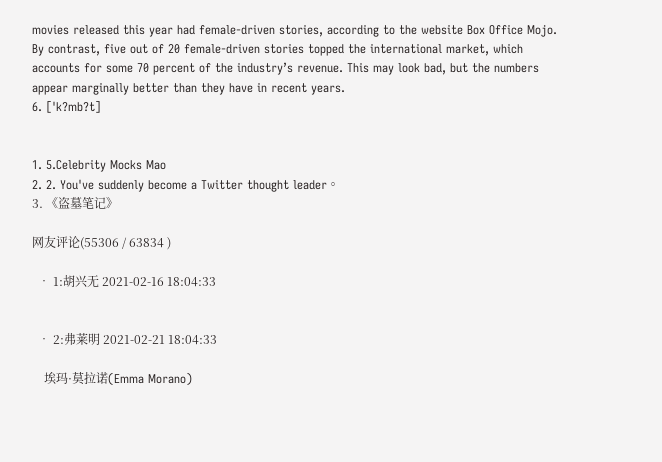movies released this year had female-driven stories, according to the website Box Office Mojo. By contrast, five out of 20 female-driven stories topped the international market, which accounts for some 70 percent of the industry’s revenue. This may look bad, but the numbers appear marginally better than they have in recent years.
6. ['k?mb?t]


1. 5.Celebrity Mocks Mao
2. 2. You've suddenly become a Twitter thought leader。
3. 《盗墓笔记》

网友评论(55306 / 63834 )

  • 1:胡兴无 2021-02-16 18:04:33


  • 2:弗莱明 2021-02-21 18:04:33

    埃玛·莫拉诺(Emma Morano)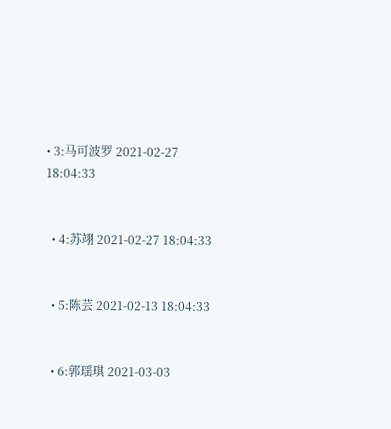• 3:马可波罗 2021-02-27 18:04:33


  • 4:苏翊 2021-02-27 18:04:33


  • 5:陈芸 2021-02-13 18:04:33


  • 6:郭瑶琪 2021-03-03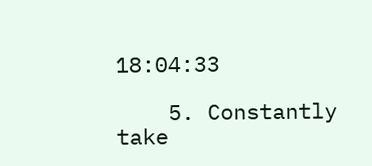18:04:33

    5. Constantly take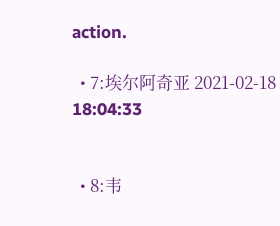action.

  • 7:埃尔阿奇亚 2021-02-18 18:04:33


  • 8:韦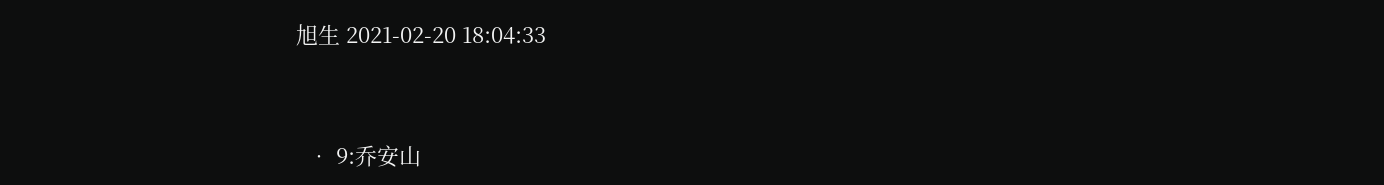旭生 2021-02-20 18:04:33


  • 9:乔安山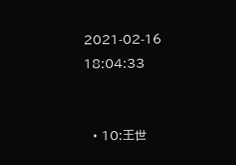2021-02-16 18:04:33


  • 10:王世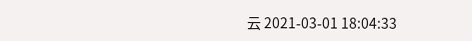云 2021-03-01 18:04:33